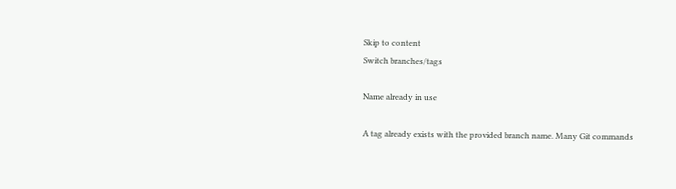Skip to content
Switch branches/tags

Name already in use

A tag already exists with the provided branch name. Many Git commands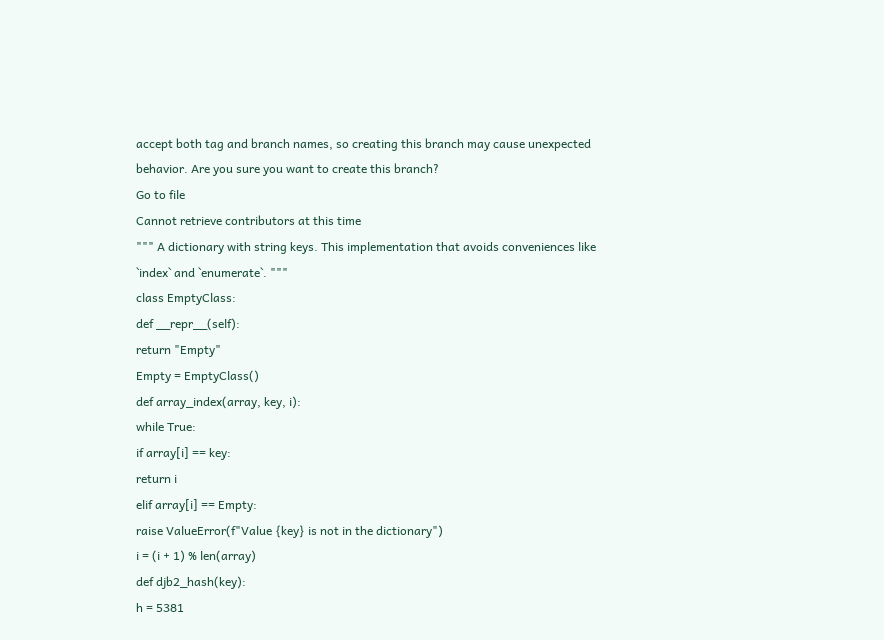accept both tag and branch names, so creating this branch may cause unexpected behavior. Are you sure you want to create this branch?
Go to file
Cannot retrieve contributors at this time
""" A dictionary with string keys. This implementation that avoids conveniences like `index` and `enumerate`. """
class EmptyClass:
def __repr__(self):
return "Empty"
Empty = EmptyClass()
def array_index(array, key, i):
while True:
if array[i] == key:
return i
elif array[i] == Empty:
raise ValueError(f"Value {key} is not in the dictionary")
i = (i + 1) % len(array)
def djb2_hash(key):
h = 5381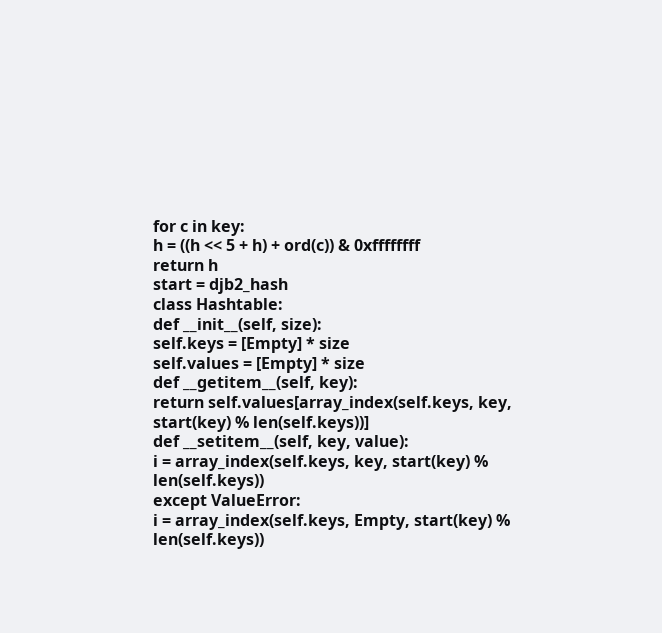for c in key:
h = ((h << 5 + h) + ord(c)) & 0xffffffff
return h
start = djb2_hash
class Hashtable:
def __init__(self, size):
self.keys = [Empty] * size
self.values = [Empty] * size
def __getitem__(self, key):
return self.values[array_index(self.keys, key, start(key) % len(self.keys))]
def __setitem__(self, key, value):
i = array_index(self.keys, key, start(key) % len(self.keys))
except ValueError:
i = array_index(self.keys, Empty, start(key) % len(self.keys))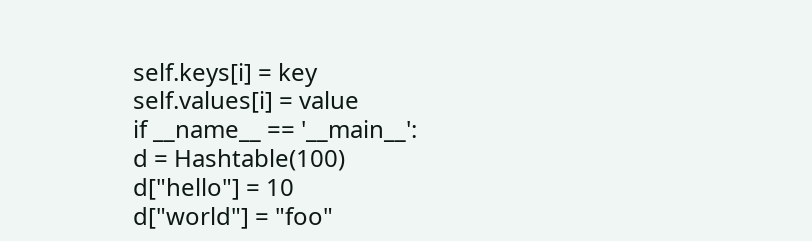self.keys[i] = key
self.values[i] = value
if __name__ == '__main__':
d = Hashtable(100)
d["hello"] = 10
d["world"] = "foo"